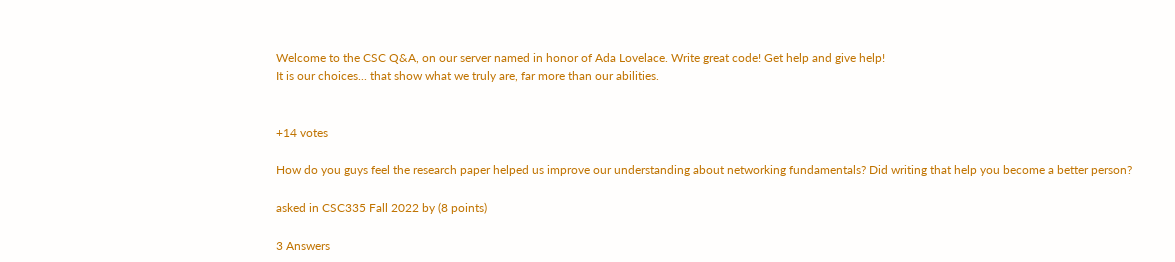Welcome to the CSC Q&A, on our server named in honor of Ada Lovelace. Write great code! Get help and give help!
It is our choices... that show what we truly are, far more than our abilities.


+14 votes

How do you guys feel the research paper helped us improve our understanding about networking fundamentals? Did writing that help you become a better person?

asked in CSC335 Fall 2022 by (8 points)

3 Answers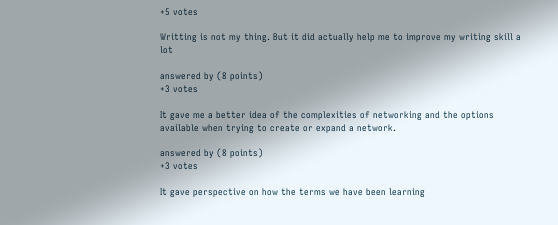+5 votes

Writting is not my thing. But it did actually help me to improve my writing skill a lot

answered by (8 points)
+3 votes

It gave me a better idea of the complexities of networking and the options available when trying to create or expand a network.

answered by (8 points)
+3 votes

It gave perspective on how the terms we have been learning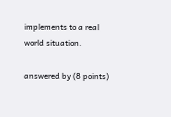implements to a real world situation.

answered by (8 points)